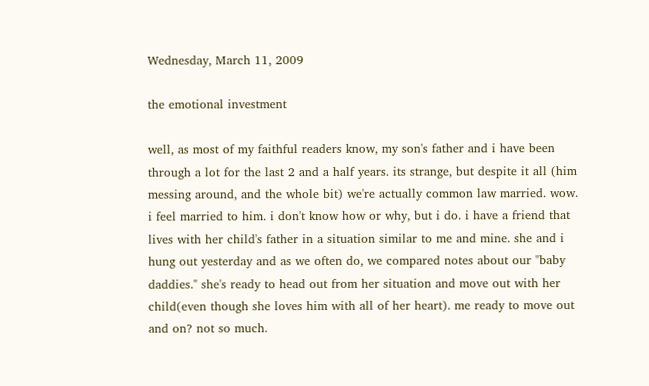Wednesday, March 11, 2009

the emotional investment

well, as most of my faithful readers know, my son's father and i have been through a lot for the last 2 and a half years. its strange, but despite it all (him messing around, and the whole bit) we're actually common law married. wow. i feel married to him. i don't know how or why, but i do. i have a friend that lives with her child's father in a situation similar to me and mine. she and i hung out yesterday and as we often do, we compared notes about our "baby daddies." she's ready to head out from her situation and move out with her child(even though she loves him with all of her heart). me ready to move out and on? not so much.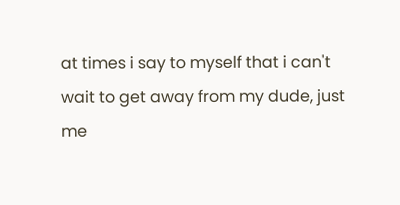at times i say to myself that i can't wait to get away from my dude, just me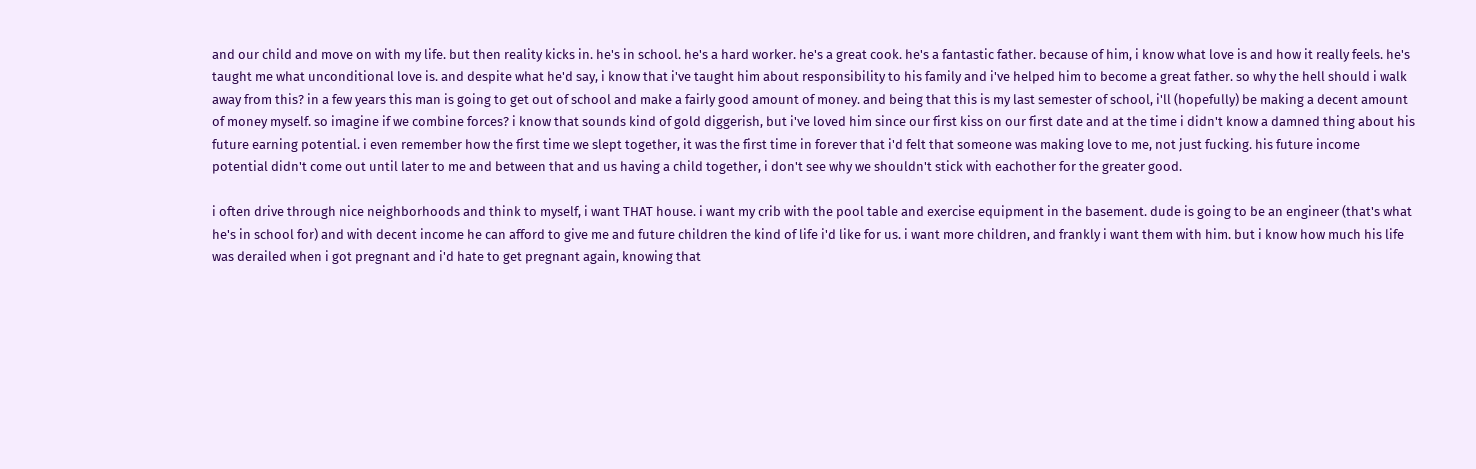and our child and move on with my life. but then reality kicks in. he's in school. he's a hard worker. he's a great cook. he's a fantastic father. because of him, i know what love is and how it really feels. he's taught me what unconditional love is. and despite what he'd say, i know that i've taught him about responsibility to his family and i've helped him to become a great father. so why the hell should i walk away from this? in a few years this man is going to get out of school and make a fairly good amount of money. and being that this is my last semester of school, i'll (hopefully) be making a decent amount of money myself. so imagine if we combine forces? i know that sounds kind of gold diggerish, but i've loved him since our first kiss on our first date and at the time i didn't know a damned thing about his future earning potential. i even remember how the first time we slept together, it was the first time in forever that i'd felt that someone was making love to me, not just fucking. his future income potential didn't come out until later to me and between that and us having a child together, i don't see why we shouldn't stick with eachother for the greater good.

i often drive through nice neighborhoods and think to myself, i want THAT house. i want my crib with the pool table and exercise equipment in the basement. dude is going to be an engineer (that's what he's in school for) and with decent income he can afford to give me and future children the kind of life i'd like for us. i want more children, and frankly i want them with him. but i know how much his life was derailed when i got pregnant and i'd hate to get pregnant again, knowing that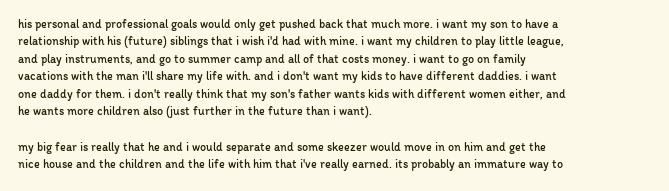his personal and professional goals would only get pushed back that much more. i want my son to have a relationship with his (future) siblings that i wish i'd had with mine. i want my children to play little league, and play instruments, and go to summer camp and all of that costs money. i want to go on family vacations with the man i'll share my life with. and i don't want my kids to have different daddies. i want one daddy for them. i don't really think that my son's father wants kids with different women either, and he wants more children also (just further in the future than i want).

my big fear is really that he and i would separate and some skeezer would move in on him and get the nice house and the children and the life with him that i've really earned. its probably an immature way to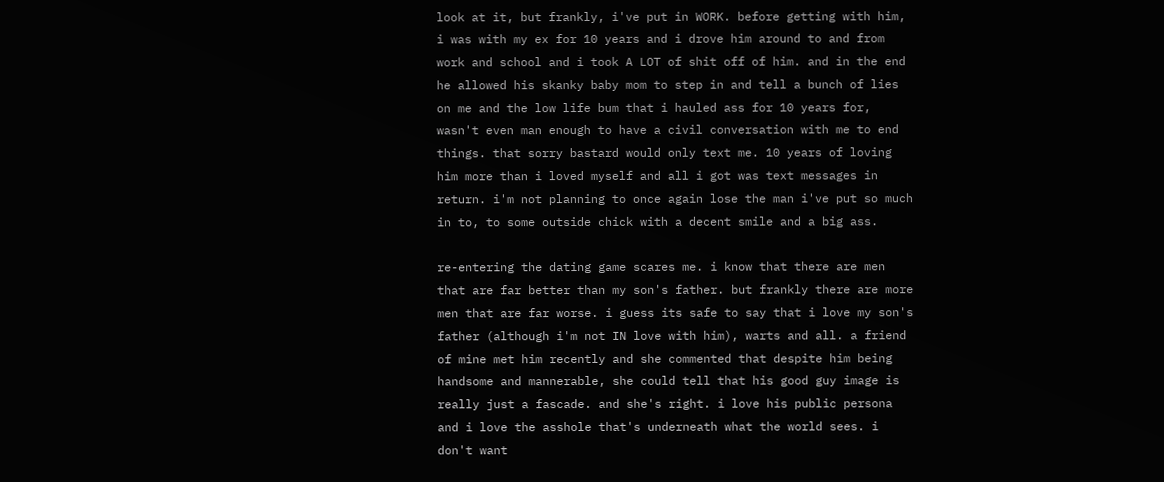look at it, but frankly, i've put in WORK. before getting with him, i was with my ex for 10 years and i drove him around to and from work and school and i took A LOT of shit off of him. and in the end he allowed his skanky baby mom to step in and tell a bunch of lies on me and the low life bum that i hauled ass for 10 years for, wasn't even man enough to have a civil conversation with me to end things. that sorry bastard would only text me. 10 years of loving him more than i loved myself and all i got was text messages in return. i'm not planning to once again lose the man i've put so much in to, to some outside chick with a decent smile and a big ass.

re-entering the dating game scares me. i know that there are men that are far better than my son's father. but frankly there are more men that are far worse. i guess its safe to say that i love my son's father (although i'm not IN love with him), warts and all. a friend of mine met him recently and she commented that despite him being handsome and mannerable, she could tell that his good guy image is really just a fascade. and she's right. i love his public persona and i love the asshole that's underneath what the world sees. i don't want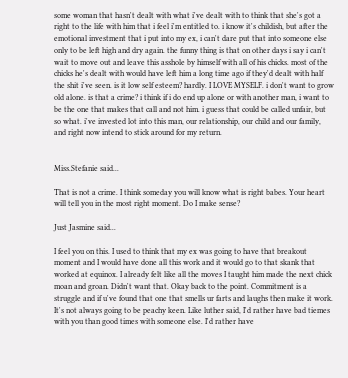some woman that hasn't dealt with what i've dealt with to think that she's got a right to the life with him that i feel i'm entitled to. i know it's childish, but after the emotional investment that i put into my ex, i can't dare put that into someone else only to be left high and dry again. the funny thing is that on other days i say i can't wait to move out and leave this asshole by himself with all of his chicks. most of the chicks he's dealt with would have left him a long time ago if they'd dealt with half the shit i've seen. is it low self esteem? hardly. I LOVE MYSELF. i don't want to grow old alone. is that a crime? i think if i do end up alone or with another man, i want to be the one that makes that call and not him. i guess that could be called unfair, but so what. i've invested lot into this man, our relationship, our child and our family, and right now intend to stick around for my return.


Miss.Stefanie said...

That is not a crime. I think someday you will know what is right babes. Your heart will tell you in the most right moment. Do I make sense?

Just Jasmine said...

I feel you on this. I used to think that my ex was going to have that breakout moment and I would have done all this work and it would go to that skank that worked at equinox. I already felt like all the moves I taught him made the next chick moan and groan. Didn't want that. Okay back to the point. Commitment is a struggle and if u've found that one that smells ur farts and laughs then make it work. It's not always going to be peachy keen. Like luther said, I'd rather have bad tiemes with you than good times with someone else. I'd rather have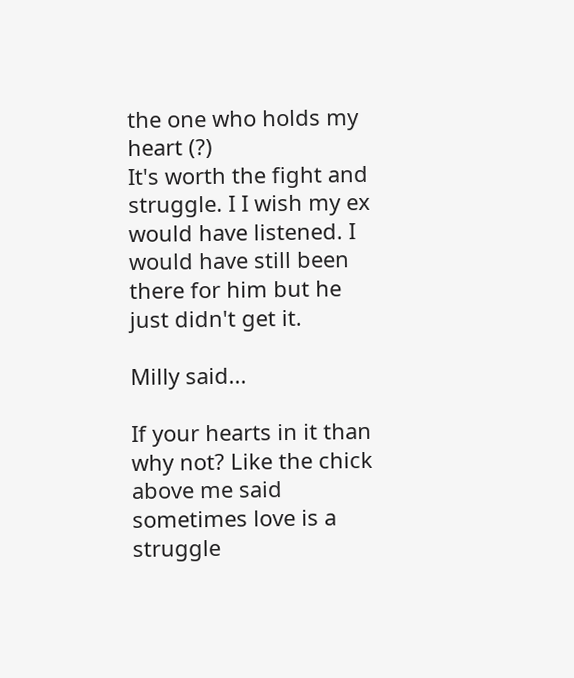the one who holds my heart (?)
It's worth the fight and struggle. I I wish my ex would have listened. I would have still been there for him but he just didn't get it.

Milly said...

If your hearts in it than why not? Like the chick above me said sometimes love is a struggle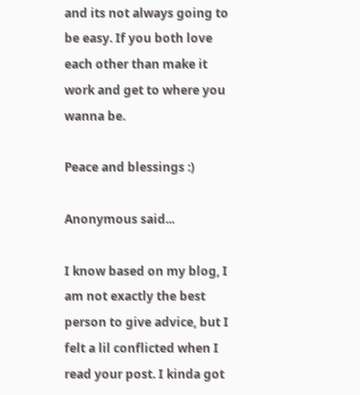and its not always going to be easy. If you both love each other than make it work and get to where you wanna be.

Peace and blessings :)

Anonymous said...

I know based on my blog, I am not exactly the best person to give advice, but I felt a lil conflicted when I read your post. I kinda got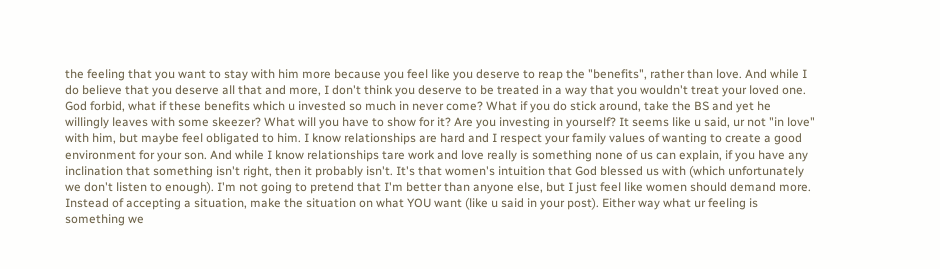the feeling that you want to stay with him more because you feel like you deserve to reap the "benefits", rather than love. And while I do believe that you deserve all that and more, I don't think you deserve to be treated in a way that you wouldn't treat your loved one. God forbid, what if these benefits which u invested so much in never come? What if you do stick around, take the BS and yet he willingly leaves with some skeezer? What will you have to show for it? Are you investing in yourself? It seems like u said, ur not "in love" with him, but maybe feel obligated to him. I know relationships are hard and I respect your family values of wanting to create a good environment for your son. And while I know relationships tare work and love really is something none of us can explain, if you have any inclination that something isn't right, then it probably isn't. It's that women's intuition that God blessed us with (which unfortunately we don't listen to enough). I'm not going to pretend that I'm better than anyone else, but I just feel like women should demand more. Instead of accepting a situation, make the situation on what YOU want (like u said in your post). Either way what ur feeling is something we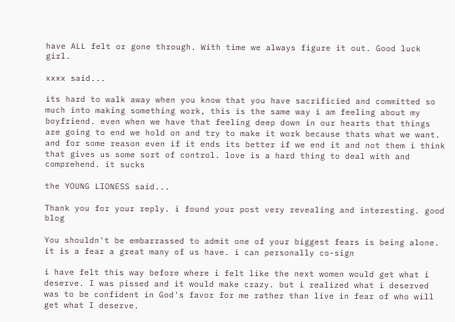have ALL felt or gone through. With time we always figure it out. Good luck girl.

xxxx said...

its hard to walk away when you know that you have sacrificied and committed so much into making something work, this is the same way i am feeling about my boyfriend. even when we have that feeling deep down in our hearts that things are going to end we hold on and try to make it work because thats what we want. and for some reason even if it ends its better if we end it and not them i think that gives us some sort of control. love is a hard thing to deal with and comprehend. it sucks

the YOUNG LIONESS said...

Thank you for your reply. i found your post very revealing and interesting. good blog

You shouldn't be embarrassed to admit one of your biggest fears is being alone. it is a fear a great many of us have. i can personally co-sign

i have felt this way before where i felt like the next women would get what i deserve. I was pissed and it would make crazy. but i realized what i deserved was to be confident in God's favor for me rather than live in fear of who will get what I deserve.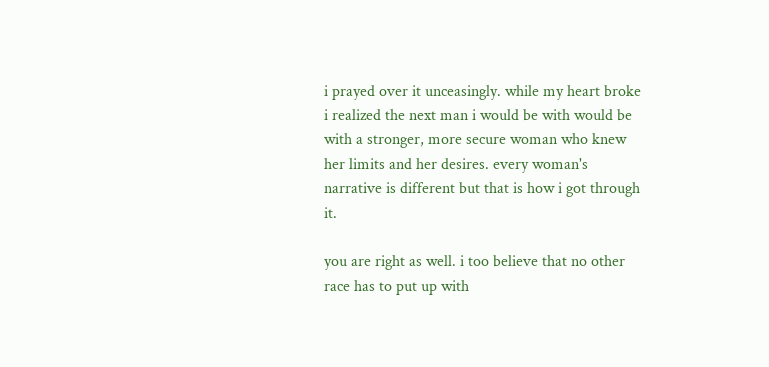i prayed over it unceasingly. while my heart broke i realized the next man i would be with would be with a stronger, more secure woman who knew her limits and her desires. every woman's narrative is different but that is how i got through it.

you are right as well. i too believe that no other race has to put up with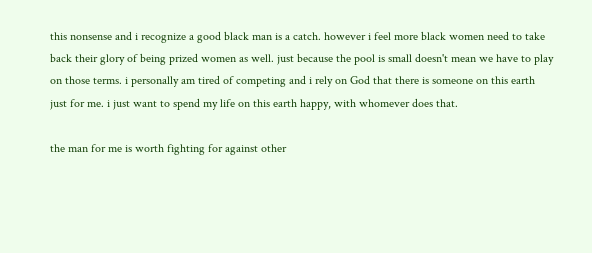this nonsense and i recognize a good black man is a catch. however i feel more black women need to take back their glory of being prized women as well. just because the pool is small doesn't mean we have to play on those terms. i personally am tired of competing and i rely on God that there is someone on this earth just for me. i just want to spend my life on this earth happy, with whomever does that.

the man for me is worth fighting for against other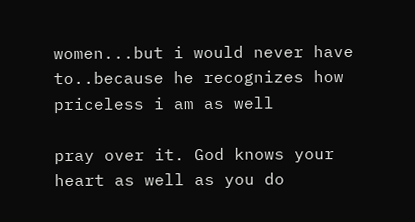women...but i would never have to..because he recognizes how priceless i am as well

pray over it. God knows your heart as well as you do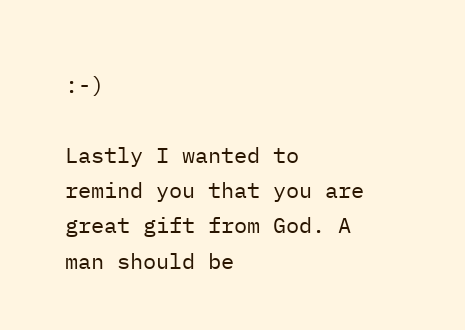:-)

Lastly I wanted to remind you that you are great gift from God. A man should be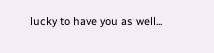lucky to have you as well...